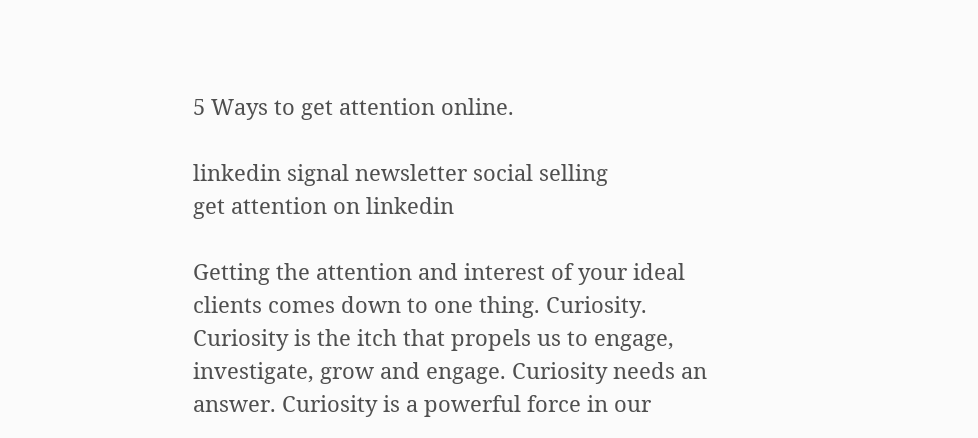5 Ways to get attention online.

linkedin signal newsletter social selling
get attention on linkedin

Getting the attention and interest of your ideal clients comes down to one thing. Curiosity. Curiosity is the itch that propels us to engage, investigate, grow and engage. Curiosity needs an answer. Curiosity is a powerful force in our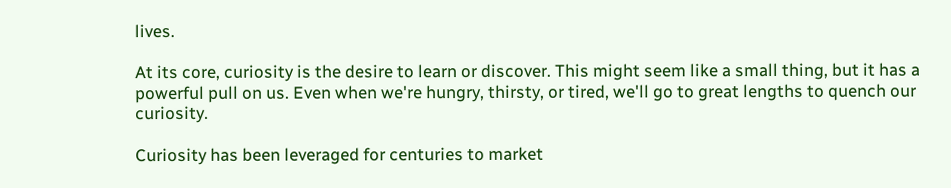lives.

At its core, curiosity is the desire to learn or discover. This might seem like a small thing, but it has a powerful pull on us. Even when we're hungry, thirsty, or tired, we'll go to great lengths to quench our curiosity.

Curiosity has been leveraged for centuries to market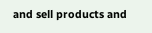and sell products and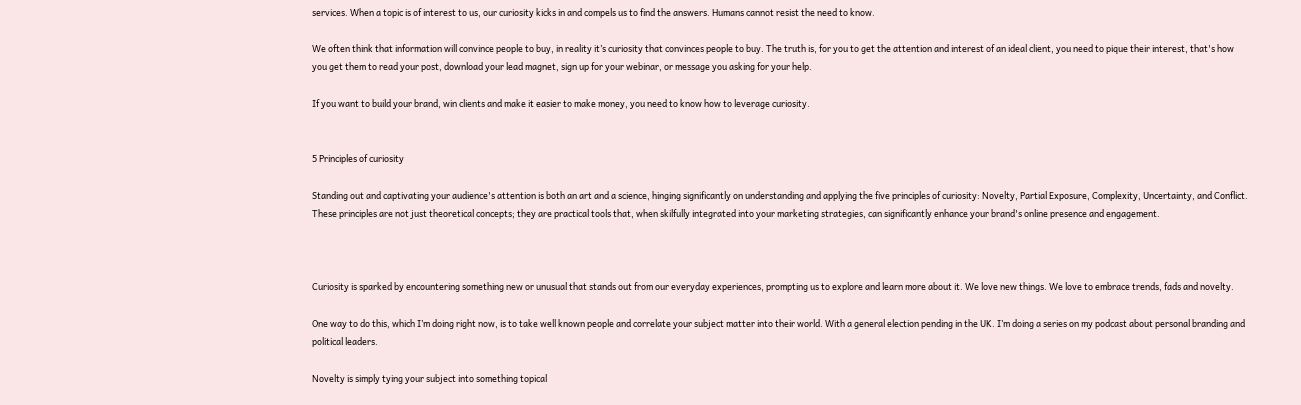services. When a topic is of interest to us, our curiosity kicks in and compels us to find the answers. Humans cannot resist the need to know.

We often think that information will convince people to buy, in reality it’s curiosity that convinces people to buy. The truth is, for you to get the attention and interest of an ideal client, you need to pique their interest, that's how you get them to read your post, download your lead magnet, sign up for your webinar, or message you asking for your help.

If you want to build your brand, win clients and make it easier to make money, you need to know how to leverage curiosity.


5 Principles of curiosity

Standing out and captivating your audience's attention is both an art and a science, hinging significantly on understanding and applying the five principles of curiosity: Novelty, Partial Exposure, Complexity, Uncertainty, and Conflict. These principles are not just theoretical concepts; they are practical tools that, when skilfully integrated into your marketing strategies, can significantly enhance your brand's online presence and engagement.



Curiosity is sparked by encountering something new or unusual that stands out from our everyday experiences, prompting us to explore and learn more about it. We love new things. We love to embrace trends, fads and novelty.

One way to do this, which I’m doing right now, is to take well known people and correlate your subject matter into their world. With a general election pending in the UK. I’m doing a series on my podcast about personal branding and political leaders.

Novelty is simply tying your subject into something topical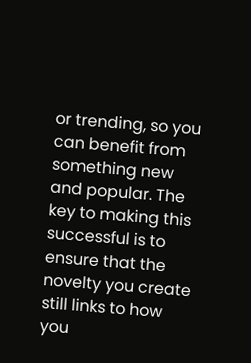or trending, so you can benefit from something new and popular. The key to making this successful is to ensure that the novelty you create still links to how you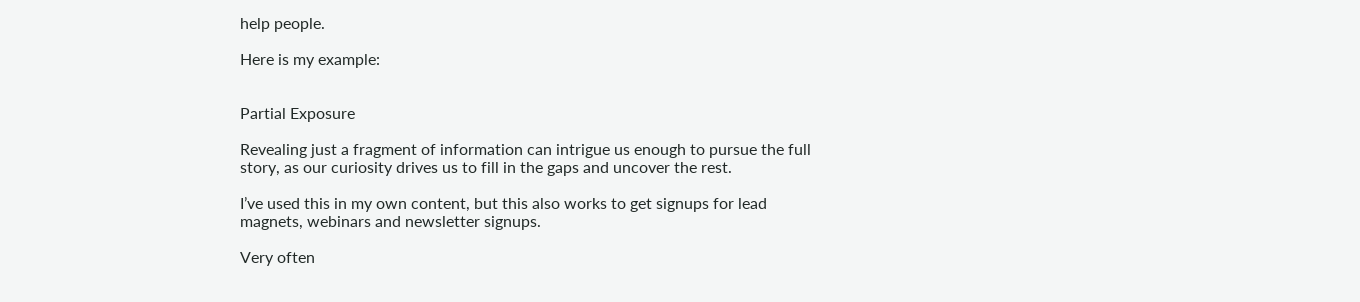help people.

Here is my example:


Partial Exposure

Revealing just a fragment of information can intrigue us enough to pursue the full story, as our curiosity drives us to fill in the gaps and uncover the rest.

I’ve used this in my own content, but this also works to get signups for lead magnets, webinars and newsletter signups.

Very often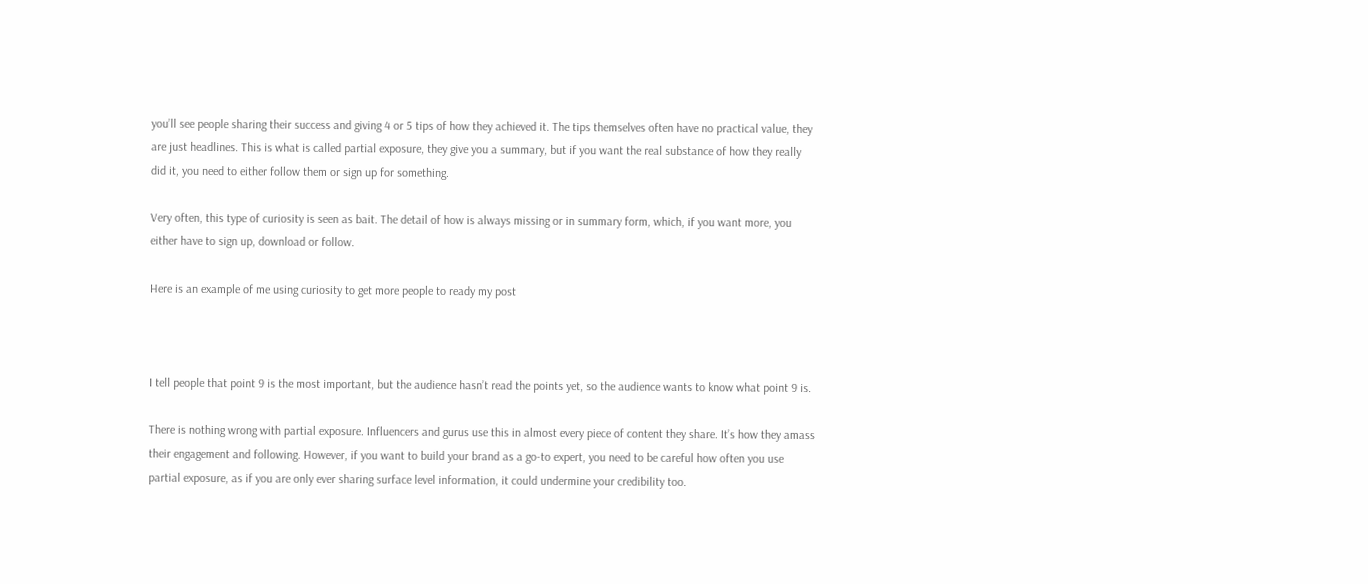you’ll see people sharing their success and giving 4 or 5 tips of how they achieved it. The tips themselves often have no practical value, they are just headlines. This is what is called partial exposure, they give you a summary, but if you want the real substance of how they really did it, you need to either follow them or sign up for something.

Very often, this type of curiosity is seen as bait. The detail of how is always missing or in summary form, which, if you want more, you either have to sign up, download or follow.

Here is an example of me using curiosity to get more people to ready my post



I tell people that point 9 is the most important, but the audience hasn’t read the points yet, so the audience wants to know what point 9 is.

There is nothing wrong with partial exposure. Influencers and gurus use this in almost every piece of content they share. It’s how they amass their engagement and following. However, if you want to build your brand as a go-to expert, you need to be careful how often you use partial exposure, as if you are only ever sharing surface level information, it could undermine your credibility too.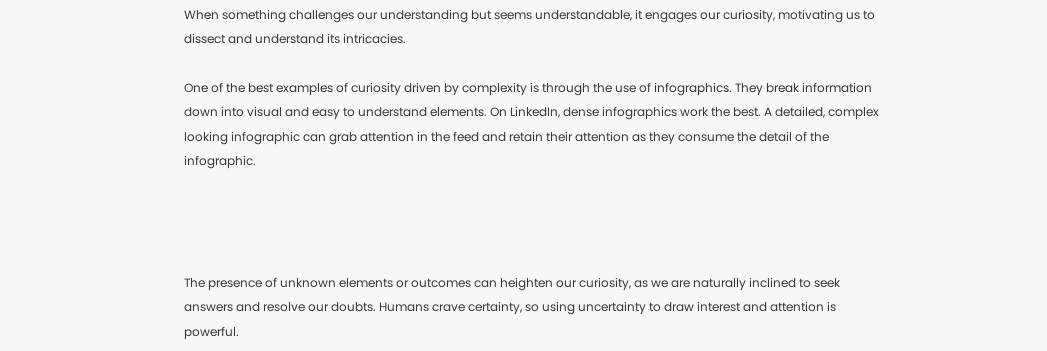When something challenges our understanding but seems understandable, it engages our curiosity, motivating us to dissect and understand its intricacies.

One of the best examples of curiosity driven by complexity is through the use of infographics. They break information down into visual and easy to understand elements. On LinkedIn, dense infographics work the best. A detailed, complex looking infographic can grab attention in the feed and retain their attention as they consume the detail of the infographic.




The presence of unknown elements or outcomes can heighten our curiosity, as we are naturally inclined to seek answers and resolve our doubts. Humans crave certainty, so using uncertainty to draw interest and attention is powerful.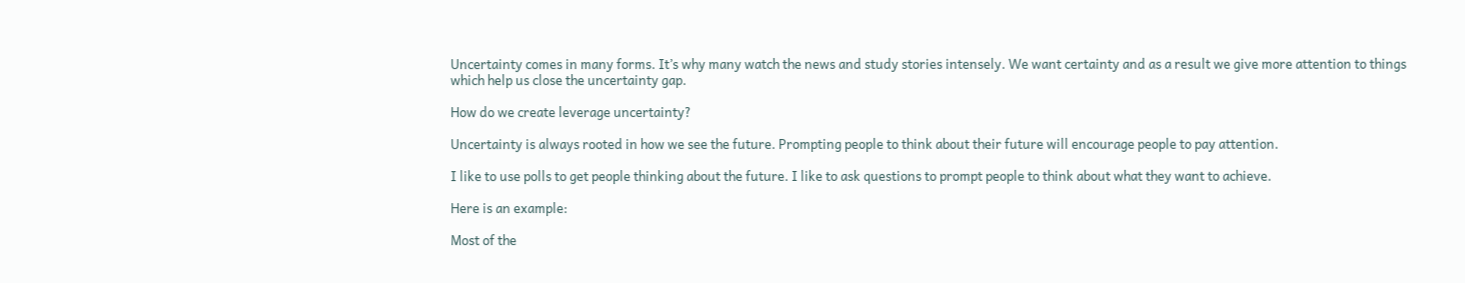Uncertainty comes in many forms. It’s why many watch the news and study stories intensely. We want certainty and as a result we give more attention to things which help us close the uncertainty gap.

How do we create leverage uncertainty?

Uncertainty is always rooted in how we see the future. Prompting people to think about their future will encourage people to pay attention.

I like to use polls to get people thinking about the future. I like to ask questions to prompt people to think about what they want to achieve.

Here is an example:

Most of the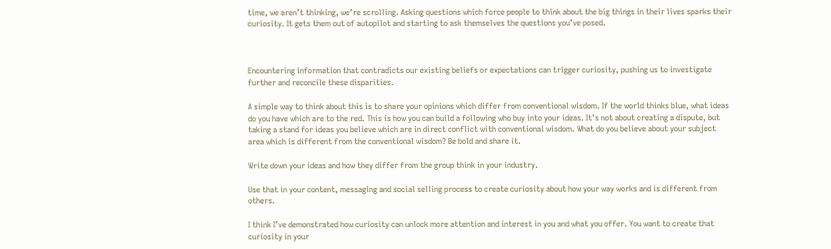time, we aren’t thinking, we’re scrolling. Asking questions which force people to think about the big things in their lives sparks their curiosity. It gets them out of autopilot and starting to ask themselves the questions you’ve posed.



Encountering information that contradicts our existing beliefs or expectations can trigger curiosity, pushing us to investigate further and reconcile these disparities.

A simple way to think about this is to share your opinions which differ from conventional wisdom. If the world thinks blue, what ideas do you have which are to the red. This is how you can build a following who buy into your ideas. It’s not about creating a dispute, but taking a stand for ideas you believe which are in direct conflict with conventional wisdom. What do you believe about your subject area which is different from the conventional wisdom? Be bold and share it.

Write down your ideas and how they differ from the group think in your industry.

Use that in your content, messaging and social selling process to create curiosity about how your way works and is different from others.

I think I’ve demonstrated how curiosity can unlock more attention and interest in you and what you offer. You want to create that curiosity in your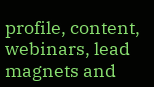profile, content, webinars, lead magnets and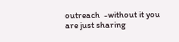outreach  -without it you are just sharing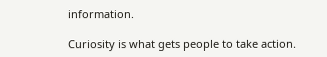information.

Curiosity is what gets people to take action.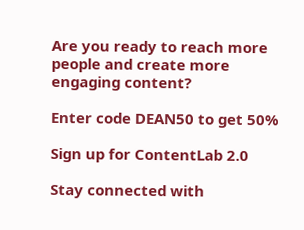Are you ready to reach more people and create more engaging content?

Enter code DEAN50 to get 50%

Sign up for ContentLab 2.0

Stay connected with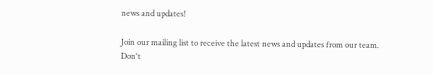news and updates!

Join our mailing list to receive the latest news and updates from our team.
Don't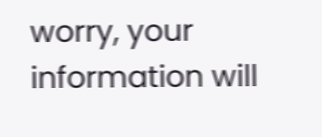worry, your information will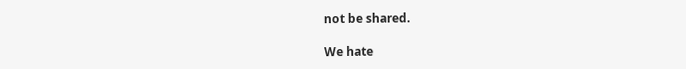not be shared.

We hate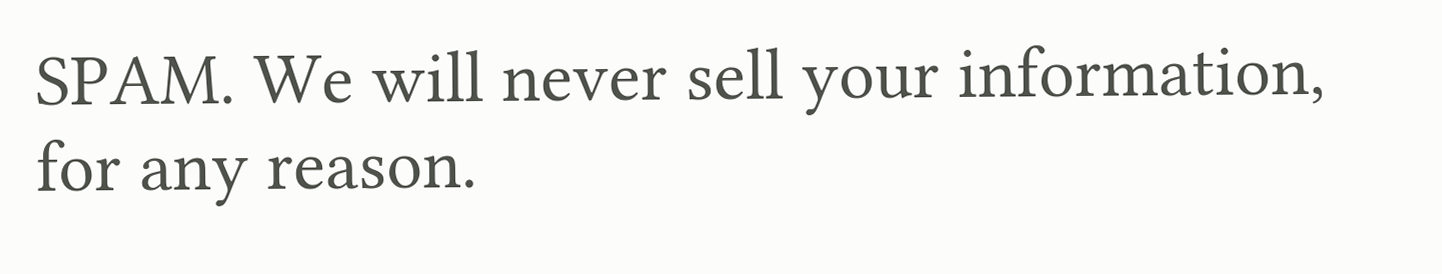SPAM. We will never sell your information, for any reason.